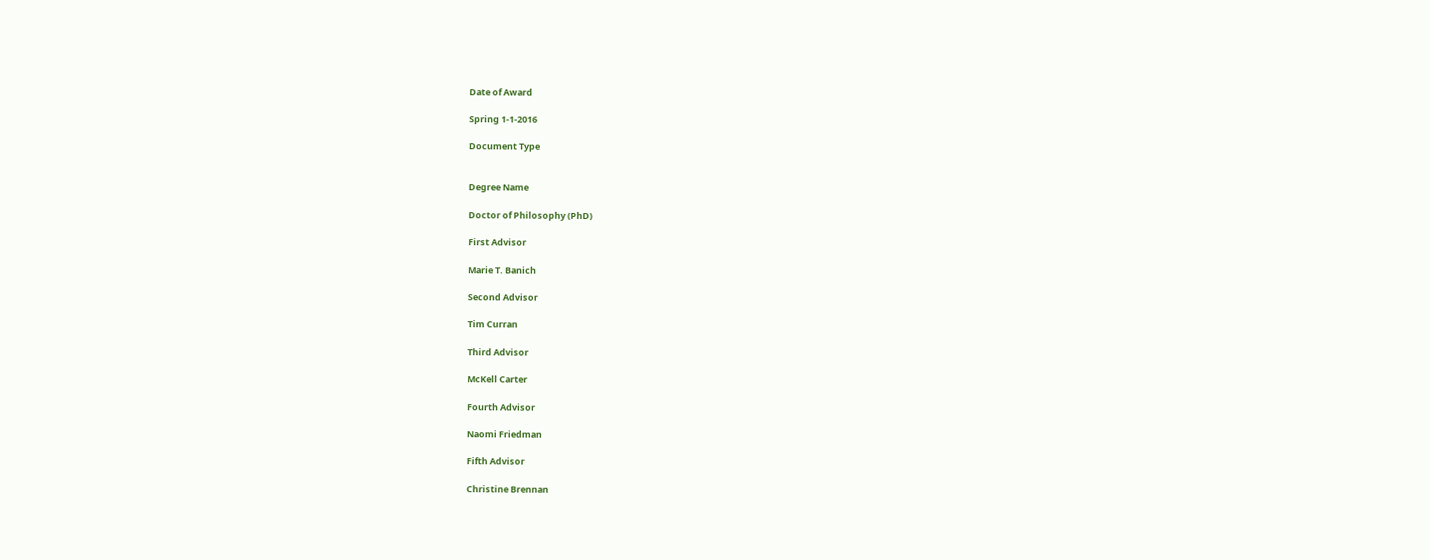Date of Award

Spring 1-1-2016

Document Type


Degree Name

Doctor of Philosophy (PhD)

First Advisor

Marie T. Banich

Second Advisor

Tim Curran

Third Advisor

McKell Carter

Fourth Advisor

Naomi Friedman

Fifth Advisor

Christine Brennan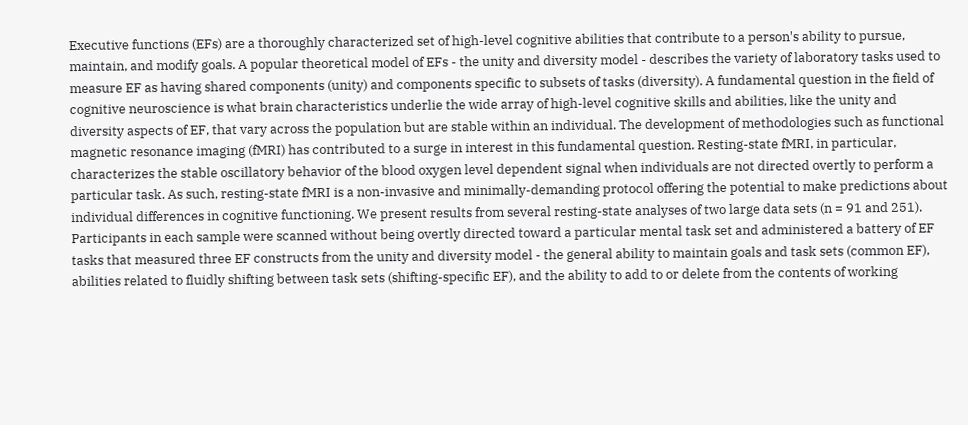Executive functions (EFs) are a thoroughly characterized set of high-level cognitive abilities that contribute to a person's ability to pursue, maintain, and modify goals. A popular theoretical model of EFs - the unity and diversity model - describes the variety of laboratory tasks used to measure EF as having shared components (unity) and components specific to subsets of tasks (diversity). A fundamental question in the field of cognitive neuroscience is what brain characteristics underlie the wide array of high-level cognitive skills and abilities, like the unity and diversity aspects of EF, that vary across the population but are stable within an individual. The development of methodologies such as functional magnetic resonance imaging (fMRI) has contributed to a surge in interest in this fundamental question. Resting-state fMRI, in particular, characterizes the stable oscillatory behavior of the blood oxygen level dependent signal when individuals are not directed overtly to perform a particular task. As such, resting-state fMRI is a non-invasive and minimally-demanding protocol offering the potential to make predictions about individual differences in cognitive functioning. We present results from several resting-state analyses of two large data sets (n = 91 and 251). Participants in each sample were scanned without being overtly directed toward a particular mental task set and administered a battery of EF tasks that measured three EF constructs from the unity and diversity model - the general ability to maintain goals and task sets (common EF), abilities related to fluidly shifting between task sets (shifting-specific EF), and the ability to add to or delete from the contents of working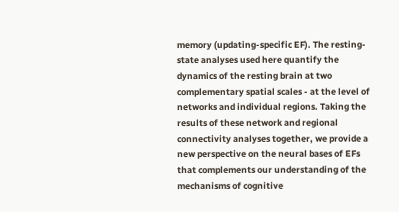memory (updating-specific EF). The resting-state analyses used here quantify the dynamics of the resting brain at two complementary spatial scales - at the level of networks and individual regions. Taking the results of these network and regional connectivity analyses together, we provide a new perspective on the neural bases of EFs that complements our understanding of the mechanisms of cognitive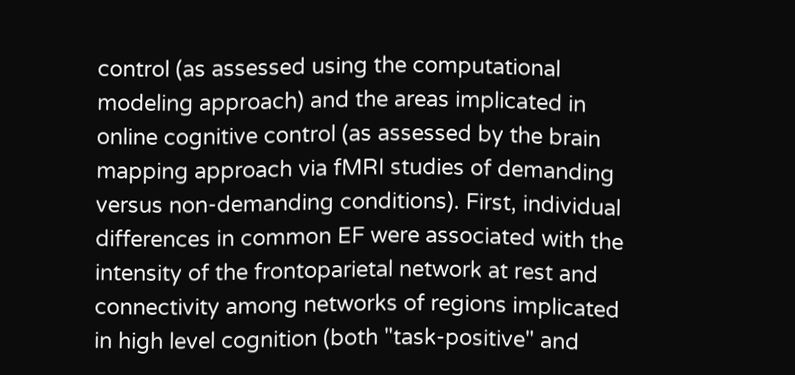control (as assessed using the computational modeling approach) and the areas implicated in online cognitive control (as assessed by the brain mapping approach via fMRI studies of demanding versus non-demanding conditions). First, individual differences in common EF were associated with the intensity of the frontoparietal network at rest and connectivity among networks of regions implicated in high level cognition (both "task-positive" and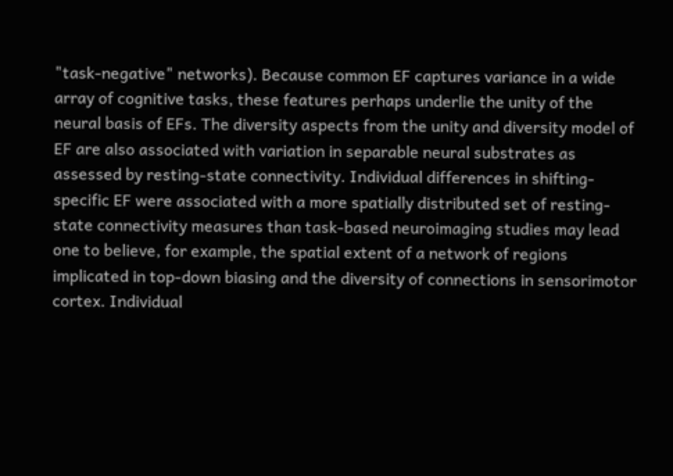"task-negative" networks). Because common EF captures variance in a wide array of cognitive tasks, these features perhaps underlie the unity of the neural basis of EFs. The diversity aspects from the unity and diversity model of EF are also associated with variation in separable neural substrates as assessed by resting-state connectivity. Individual differences in shifting-specific EF were associated with a more spatially distributed set of resting-state connectivity measures than task-based neuroimaging studies may lead one to believe, for example, the spatial extent of a network of regions implicated in top-down biasing and the diversity of connections in sensorimotor cortex. Individual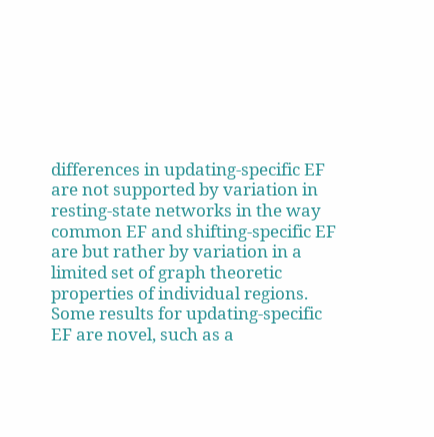differences in updating-specific EF are not supported by variation in resting-state networks in the way common EF and shifting-specific EF are but rather by variation in a limited set of graph theoretic properties of individual regions. Some results for updating-specific EF are novel, such as a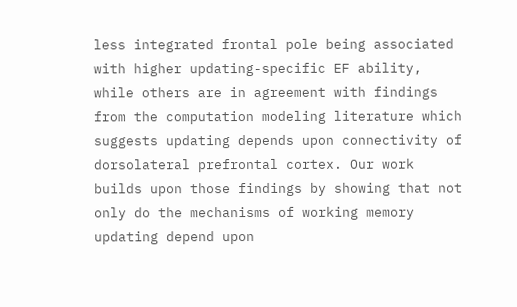less integrated frontal pole being associated with higher updating-specific EF ability, while others are in agreement with findings from the computation modeling literature which suggests updating depends upon connectivity of dorsolateral prefrontal cortex. Our work builds upon those findings by showing that not only do the mechanisms of working memory updating depend upon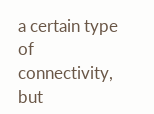a certain type of connectivity, but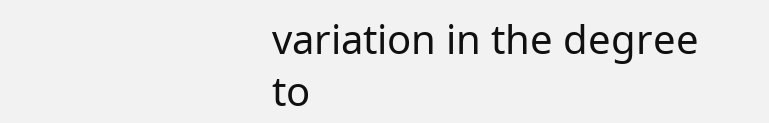variation in the degree to